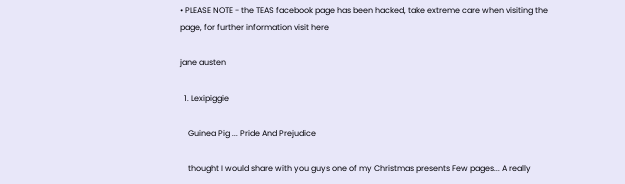• PLEASE NOTE - the TEAS facebook page has been hacked, take extreme care when visiting the page, for further information visit here

jane austen

  1. Lexipiggie

    Guinea Pig ... Pride And Prejudice

    thought I would share with you guys one of my Christmas presents Few pages... A really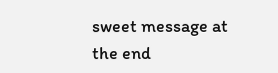sweet message at the end